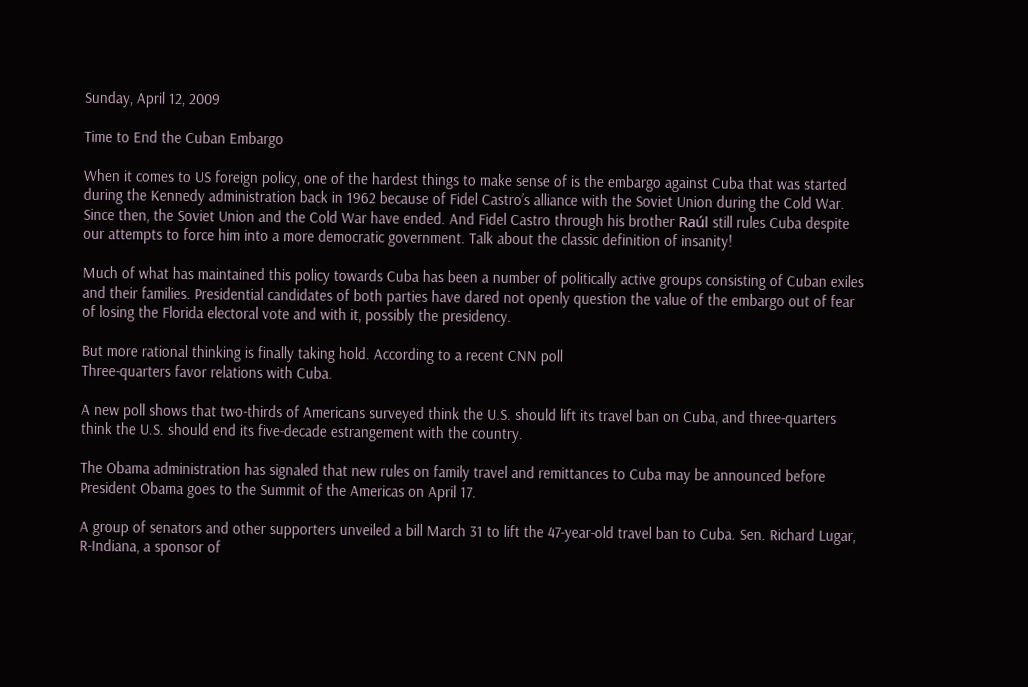Sunday, April 12, 2009

Time to End the Cuban Embargo

When it comes to US foreign policy, one of the hardest things to make sense of is the embargo against Cuba that was started during the Kennedy administration back in 1962 because of Fidel Castro’s alliance with the Soviet Union during the Cold War. Since then, the Soviet Union and the Cold War have ended. And Fidel Castro through his brother Raúl still rules Cuba despite our attempts to force him into a more democratic government. Talk about the classic definition of insanity!

Much of what has maintained this policy towards Cuba has been a number of politically active groups consisting of Cuban exiles and their families. Presidential candidates of both parties have dared not openly question the value of the embargo out of fear of losing the Florida electoral vote and with it, possibly the presidency.

But more rational thinking is finally taking hold. According to a recent CNN poll
Three-quarters favor relations with Cuba.

A new poll shows that two-thirds of Americans surveyed think the U.S. should lift its travel ban on Cuba, and three-quarters think the U.S. should end its five-decade estrangement with the country.

The Obama administration has signaled that new rules on family travel and remittances to Cuba may be announced before President Obama goes to the Summit of the Americas on April 17.

A group of senators and other supporters unveiled a bill March 31 to lift the 47-year-old travel ban to Cuba. Sen. Richard Lugar, R-Indiana, a sponsor of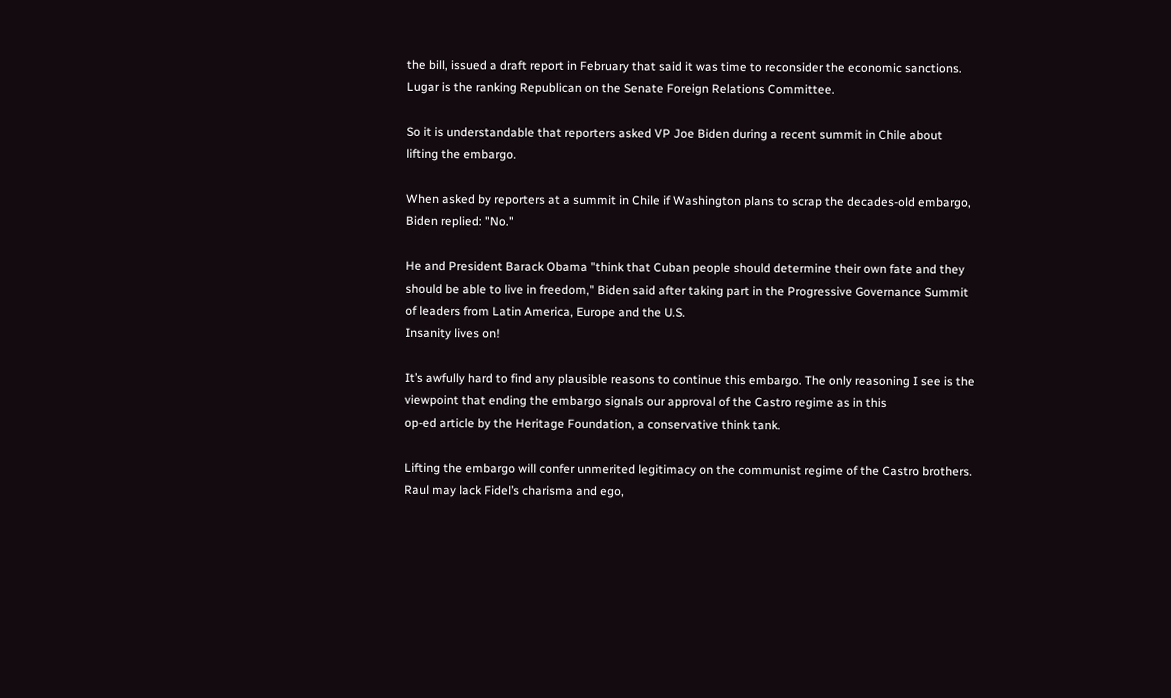the bill, issued a draft report in February that said it was time to reconsider the economic sanctions. Lugar is the ranking Republican on the Senate Foreign Relations Committee.

So it is understandable that reporters asked VP Joe Biden during a recent summit in Chile about
lifting the embargo.

When asked by reporters at a summit in Chile if Washington plans to scrap the decades-old embargo, Biden replied: "No."

He and President Barack Obama "think that Cuban people should determine their own fate and they should be able to live in freedom," Biden said after taking part in the Progressive Governance Summit of leaders from Latin America, Europe and the U.S.
Insanity lives on!

It’s awfully hard to find any plausible reasons to continue this embargo. The only reasoning I see is the viewpoint that ending the embargo signals our approval of the Castro regime as in this
op-ed article by the Heritage Foundation, a conservative think tank.

Lifting the embargo will confer unmerited legitimacy on the communist regime of the Castro brothers. Raul may lack Fidel’s charisma and ego,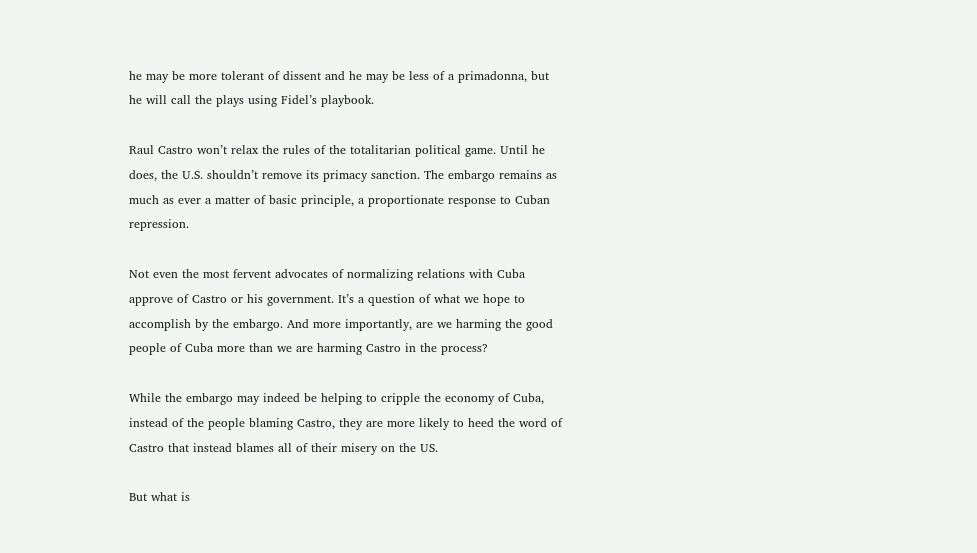he may be more tolerant of dissent and he may be less of a primadonna, but he will call the plays using Fidel’s playbook.

Raul Castro won’t relax the rules of the totalitarian political game. Until he does, the U.S. shouldn’t remove its primacy sanction. The embargo remains as much as ever a matter of basic principle, a proportionate response to Cuban repression.

Not even the most fervent advocates of normalizing relations with Cuba approve of Castro or his government. It’s a question of what we hope to accomplish by the embargo. And more importantly, are we harming the good people of Cuba more than we are harming Castro in the process?

While the embargo may indeed be helping to cripple the economy of Cuba, instead of the people blaming Castro, they are more likely to heed the word of Castro that instead blames all of their misery on the US.

But what is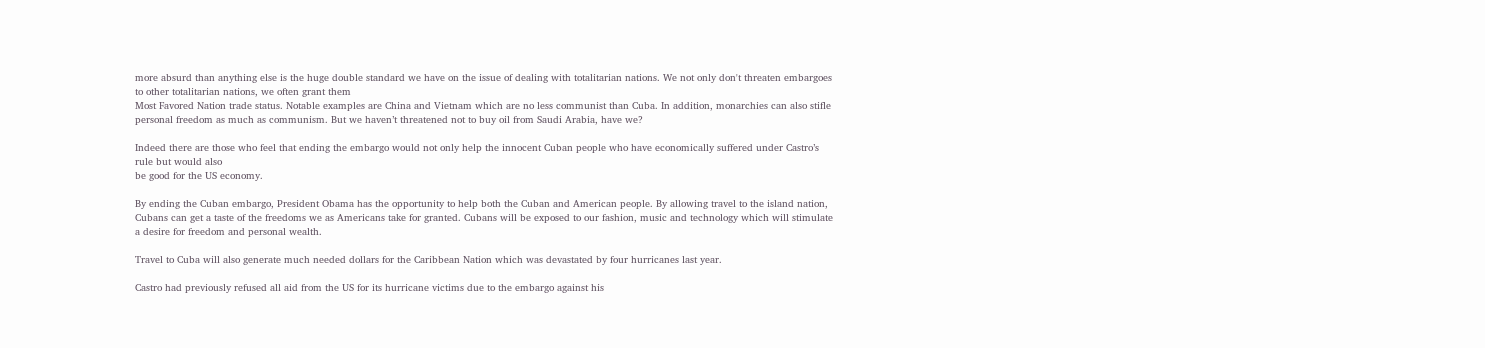more absurd than anything else is the huge double standard we have on the issue of dealing with totalitarian nations. We not only don't threaten embargoes to other totalitarian nations, we often grant them
Most Favored Nation trade status. Notable examples are China and Vietnam which are no less communist than Cuba. In addition, monarchies can also stifle personal freedom as much as communism. But we haven’t threatened not to buy oil from Saudi Arabia, have we?

Indeed there are those who feel that ending the embargo would not only help the innocent Cuban people who have economically suffered under Castro’s rule but would also
be good for the US economy.

By ending the Cuban embargo, President Obama has the opportunity to help both the Cuban and American people. By allowing travel to the island nation, Cubans can get a taste of the freedoms we as Americans take for granted. Cubans will be exposed to our fashion, music and technology which will stimulate a desire for freedom and personal wealth.

Travel to Cuba will also generate much needed dollars for the Caribbean Nation which was devastated by four hurricanes last year.

Castro had previously refused all aid from the US for its hurricane victims due to the embargo against his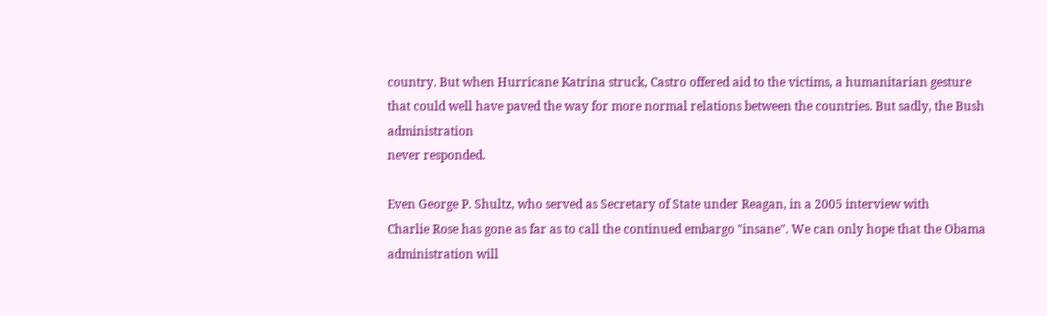country. But when Hurricane Katrina struck, Castro offered aid to the victims, a humanitarian gesture that could well have paved the way for more normal relations between the countries. But sadly, the Bush administration
never responded.

Even George P. Shultz, who served as Secretary of State under Reagan, in a 2005 interview with
Charlie Rose has gone as far as to call the continued embargo "insane". We can only hope that the Obama administration will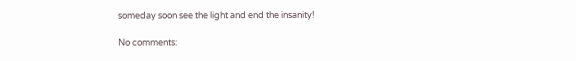someday soon see the light and end the insanity!

No comments: